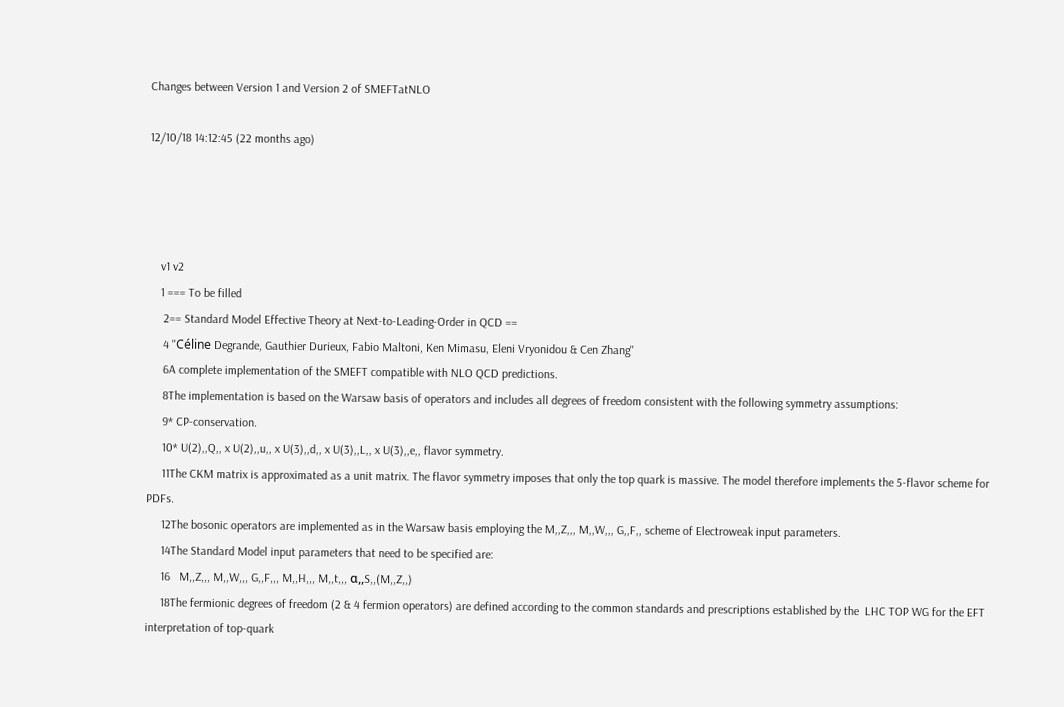Changes between Version 1 and Version 2 of SMEFTatNLO

12/10/18 14:12:45 (22 months ago)




    v1 v2
    1 === To be filled
     2== Standard Model Effective Theory at Next-to-Leading-Order in QCD ==
     4 ''Céline Degrande, Gauthier Durieux, Fabio Maltoni, Ken Mimasu, Eleni Vryonidou & Cen Zhang''
     6A complete implementation of the SMEFT compatible with NLO QCD predictions.
     8The implementation is based on the Warsaw basis of operators and includes all degrees of freedom consistent with the following symmetry assumptions:
     9* CP-conservation.
     10* U(2),,Q,, x U(2),,u,, x U(3),,d,, x U(3),,L,, x U(3),,e,, flavor symmetry.
     11The CKM matrix is approximated as a unit matrix. The flavor symmetry imposes that only the top quark is massive. The model therefore implements the 5-flavor scheme for PDFs.
     12The bosonic operators are implemented as in the Warsaw basis employing the M,,Z,,, M,,W,,, G,,F,, scheme of Electroweak input parameters.
     14The Standard Model input parameters that need to be specified are:
     16   M,,Z,,, M,,W,,, G,,F,,, M,,H,,, M,,t,,, α,,S,,(M,,Z,,)
     18The fermionic degrees of freedom (2 & 4 fermion operators) are defined according to the common standards and prescriptions established by the  LHC TOP WG for the EFT interpretation of top-quark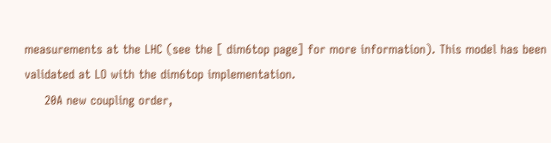measurements at the LHC (see the [ dim6top page] for more information). This model has been validated at LO with the dim6top implementation.
     20A new coupling order,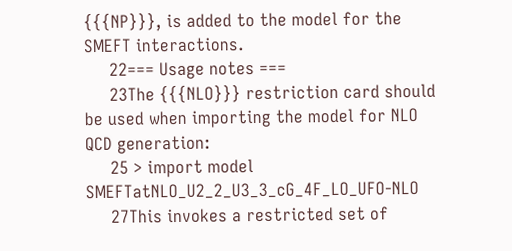{{{NP}}}, is added to the model for the SMEFT interactions.
     22=== Usage notes ===
     23The {{{NLO}}} restriction card should be used when importing the model for NLO QCD generation:
     25 > import model SMEFTatNLO_U2_2_U3_3_cG_4F_LO_UFO-NLO
     27This invokes a restricted set of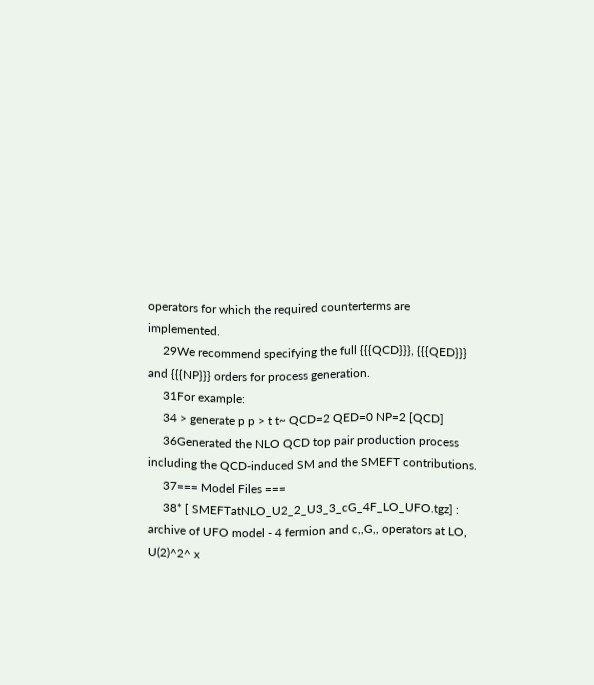operators for which the required counterterms are implemented.
     29We recommend specifying the full {{{QCD}}}, {{{QED}}} and {{{NP}}} orders for process generation.
     31For example:
     34 > generate p p > t t~ QCD=2 QED=0 NP=2 [QCD]
     36Generated the NLO QCD top pair production process including the QCD-induced SM and the SMEFT contributions.
     37=== Model Files ===
     38* [ SMEFTatNLO_U2_2_U3_3_cG_4F_LO_UFO.tgz] : archive of UFO model - 4 fermion and c,,G,, operators at LO, U(2)^2^ x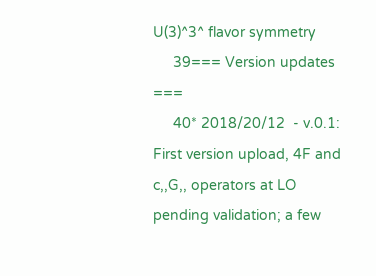U(3)^3^ flavor symmetry
     39=== Version updates ===
     40* 2018/20/12  - v.0.1: First version upload, 4F and c,,G,, operators at LO pending validation; a few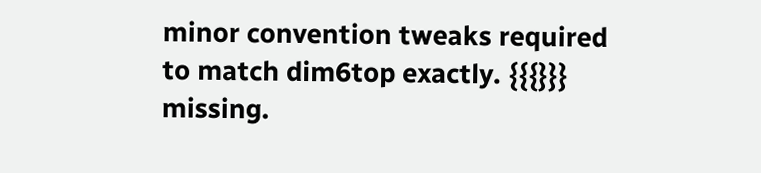minor convention tweaks required to match dim6top exactly. {{{}}} missing.